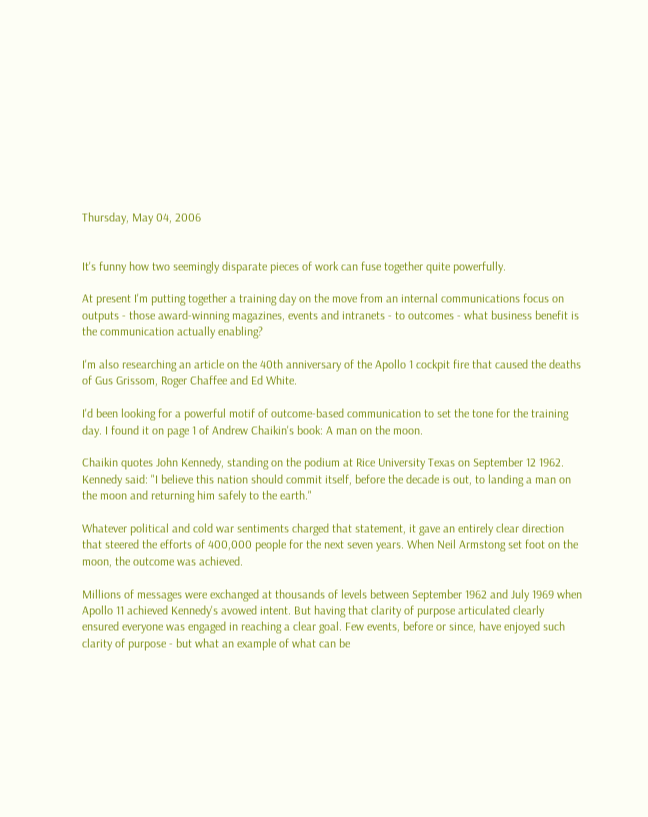Thursday, May 04, 2006


It's funny how two seemingly disparate pieces of work can fuse together quite powerfully.

At present I'm putting together a training day on the move from an internal communications focus on outputs - those award-winning magazines, events and intranets - to outcomes - what business benefit is the communication actually enabling?

I'm also researching an article on the 40th anniversary of the Apollo 1 cockpit fire that caused the deaths of Gus Grissom, Roger Chaffee and Ed White.

I'd been looking for a powerful motif of outcome-based communication to set the tone for the training day. I found it on page 1 of Andrew Chaikin's book: A man on the moon.

Chaikin quotes John Kennedy, standing on the podium at Rice University Texas on September 12 1962. Kennedy said: "I believe this nation should commit itself, before the decade is out, to landing a man on the moon and returning him safely to the earth."

Whatever political and cold war sentiments charged that statement, it gave an entirely clear direction that steered the efforts of 400,000 people for the next seven years. When Neil Armstong set foot on the moon, the outcome was achieved.

Millions of messages were exchanged at thousands of levels between September 1962 and July 1969 when Apollo 11 achieved Kennedy's avowed intent. But having that clarity of purpose articulated clearly ensured everyone was engaged in reaching a clear goal. Few events, before or since, have enjoyed such clarity of purpose - but what an example of what can be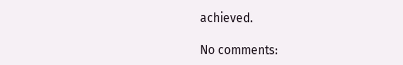achieved.

No comments: